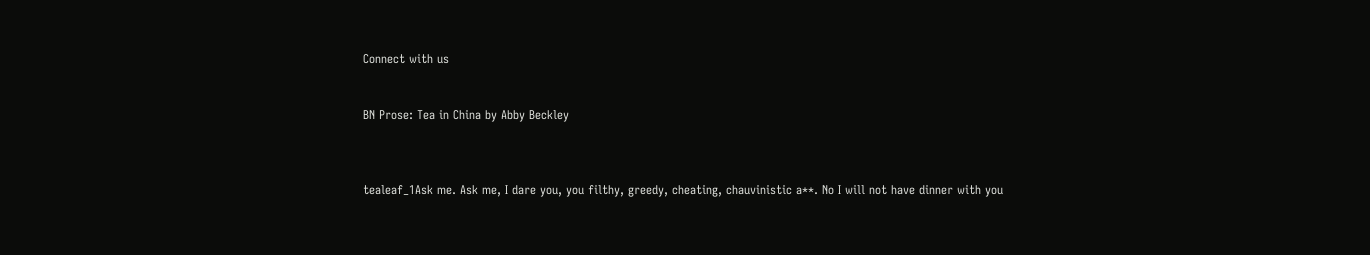Connect with us


BN Prose: Tea in China by Abby Beckley



tealeaf_1Ask me. Ask me, I dare you, you filthy, greedy, cheating, chauvinistic a**. No I will not have dinner with you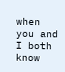when you and I both know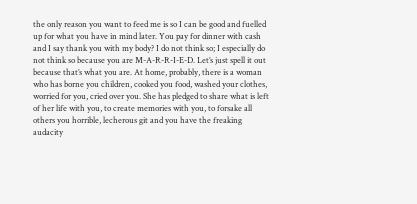the only reason you want to feed me is so I can be good and fuelled up for what you have in mind later. You pay for dinner with cash and I say thank you with my body? I do not think so; I especially do not think so because you are M-A-R-R-I-E-D. Let’s just spell it out because that’s what you are. At home, probably, there is a woman who has borne you children, cooked you food, washed your clothes, worried for you, cried over you. She has pledged to share what is left of her life with you, to create memories with you, to forsake all others you horrible, lecherous git and you have the freaking audacity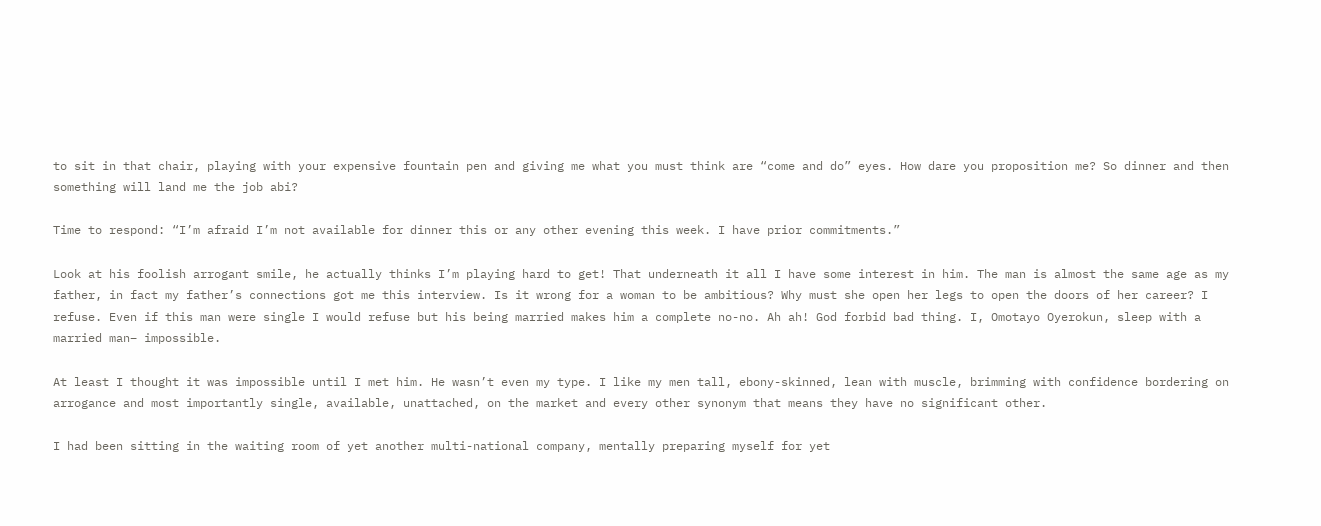to sit in that chair, playing with your expensive fountain pen and giving me what you must think are “come and do” eyes. How dare you proposition me? So dinner and then something will land me the job abi?

Time to respond: “I’m afraid I’m not available for dinner this or any other evening this week. I have prior commitments.”

Look at his foolish arrogant smile, he actually thinks I’m playing hard to get! That underneath it all I have some interest in him. The man is almost the same age as my father, in fact my father’s connections got me this interview. Is it wrong for a woman to be ambitious? Why must she open her legs to open the doors of her career? I refuse. Even if this man were single I would refuse but his being married makes him a complete no-no. Ah ah! God forbid bad thing. I, Omotayo Oyerokun, sleep with a married man– impossible.

At least I thought it was impossible until I met him. He wasn’t even my type. I like my men tall, ebony-skinned, lean with muscle, brimming with confidence bordering on arrogance and most importantly single, available, unattached, on the market and every other synonym that means they have no significant other.

I had been sitting in the waiting room of yet another multi-national company, mentally preparing myself for yet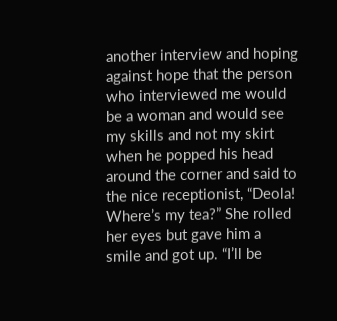another interview and hoping against hope that the person who interviewed me would be a woman and would see my skills and not my skirt when he popped his head around the corner and said to the nice receptionist, “Deola! Where’s my tea?” She rolled her eyes but gave him a smile and got up. “I’ll be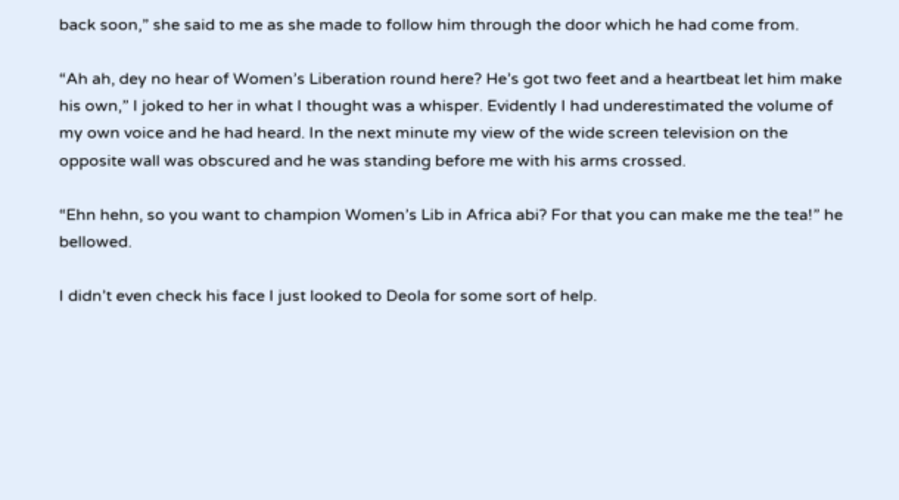back soon,” she said to me as she made to follow him through the door which he had come from.

“Ah ah, dey no hear of Women’s Liberation round here? He’s got two feet and a heartbeat let him make his own,” I joked to her in what I thought was a whisper. Evidently I had underestimated the volume of my own voice and he had heard. In the next minute my view of the wide screen television on the opposite wall was obscured and he was standing before me with his arms crossed.

“Ehn hehn, so you want to champion Women’s Lib in Africa abi? For that you can make me the tea!” he bellowed.

I didn’t even check his face I just looked to Deola for some sort of help.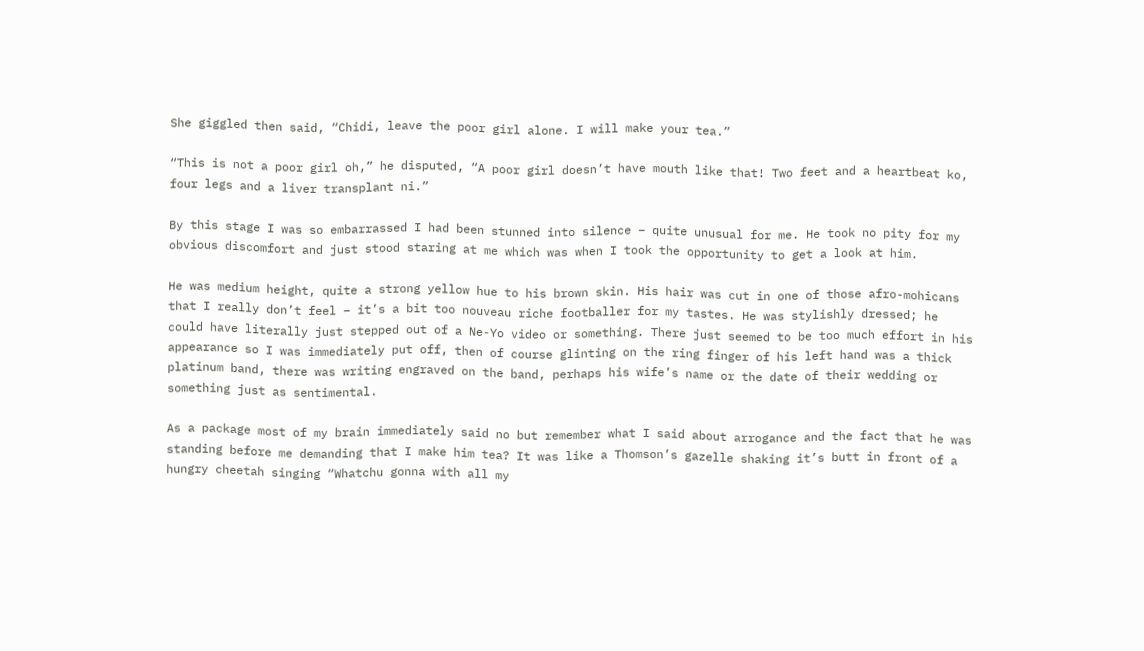She giggled then said, “Chidi, leave the poor girl alone. I will make your tea.”

“This is not a poor girl oh,” he disputed, “A poor girl doesn’t have mouth like that! Two feet and a heartbeat ko, four legs and a liver transplant ni.”

By this stage I was so embarrassed I had been stunned into silence – quite unusual for me. He took no pity for my obvious discomfort and just stood staring at me which was when I took the opportunity to get a look at him.

He was medium height, quite a strong yellow hue to his brown skin. His hair was cut in one of those afro-mohicans that I really don’t feel – it’s a bit too nouveau riche footballer for my tastes. He was stylishly dressed; he could have literally just stepped out of a Ne-Yo video or something. There just seemed to be too much effort in his appearance so I was immediately put off, then of course glinting on the ring finger of his left hand was a thick platinum band, there was writing engraved on the band, perhaps his wife’s name or the date of their wedding or something just as sentimental.

As a package most of my brain immediately said no but remember what I said about arrogance and the fact that he was standing before me demanding that I make him tea? It was like a Thomson’s gazelle shaking it’s butt in front of a hungry cheetah singing “Whatchu gonna with all my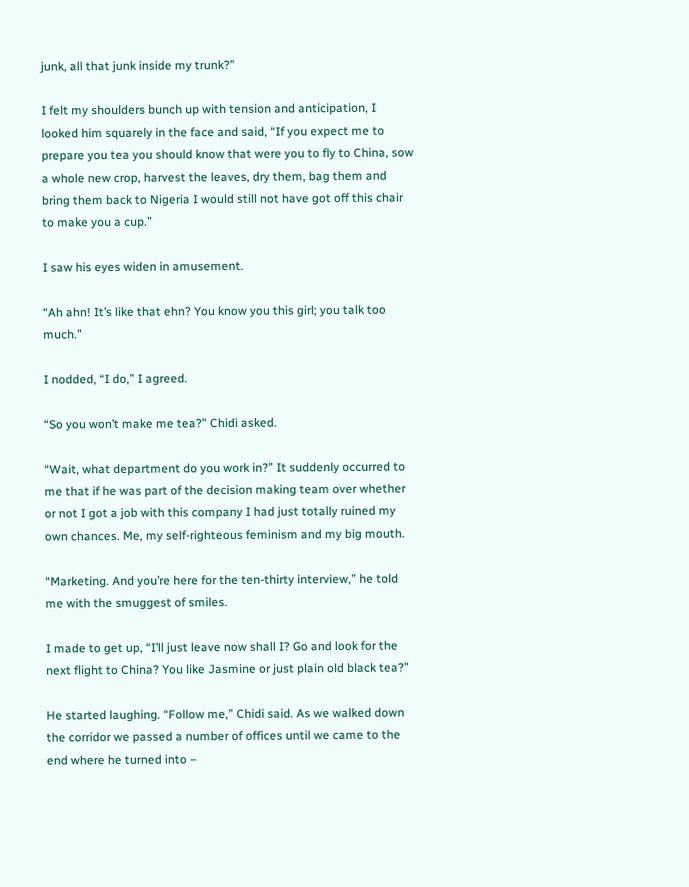junk, all that junk inside my trunk?”

I felt my shoulders bunch up with tension and anticipation, I looked him squarely in the face and said, “If you expect me to prepare you tea you should know that were you to fly to China, sow a whole new crop, harvest the leaves, dry them, bag them and bring them back to Nigeria I would still not have got off this chair to make you a cup.”

I saw his eyes widen in amusement.

“Ah ahn! It’s like that ehn? You know you this girl; you talk too much.”

I nodded, “I do,” I agreed.

“So you won’t make me tea?” Chidi asked.

“Wait, what department do you work in?” It suddenly occurred to me that if he was part of the decision making team over whether or not I got a job with this company I had just totally ruined my own chances. Me, my self-righteous feminism and my big mouth.

“Marketing. And you’re here for the ten-thirty interview,” he told me with the smuggest of smiles.

I made to get up, “I’ll just leave now shall I? Go and look for the next flight to China? You like Jasmine or just plain old black tea?”

He started laughing. “Follow me,” Chidi said. As we walked down the corridor we passed a number of offices until we came to the end where he turned into –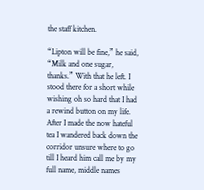the staff kitchen.

“Lipton will be fine,” he said, “Milk and one sugar, thanks.” With that he left. I stood there for a short while wishing oh so hard that I had a rewind button on my life. After I made the now hateful tea I wandered back down the corridor unsure where to go till I heard him call me by my full name, middle names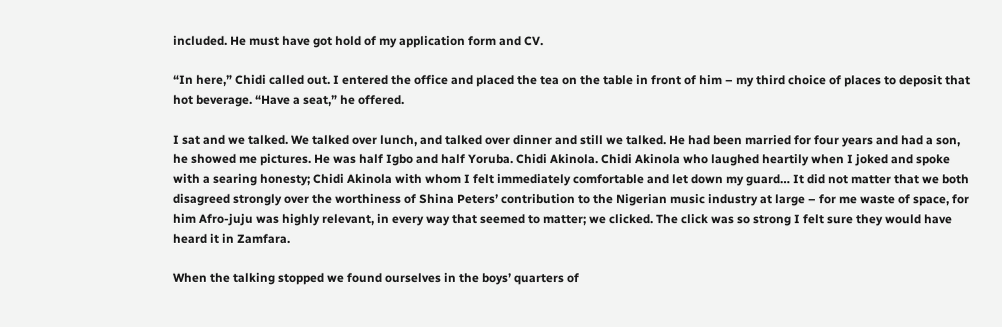included. He must have got hold of my application form and CV.

“In here,” Chidi called out. I entered the office and placed the tea on the table in front of him – my third choice of places to deposit that hot beverage. “Have a seat,” he offered.

I sat and we talked. We talked over lunch, and talked over dinner and still we talked. He had been married for four years and had a son, he showed me pictures. He was half Igbo and half Yoruba. Chidi Akinola. Chidi Akinola who laughed heartily when I joked and spoke with a searing honesty; Chidi Akinola with whom I felt immediately comfortable and let down my guard… It did not matter that we both disagreed strongly over the worthiness of Shina Peters’ contribution to the Nigerian music industry at large – for me waste of space, for him Afro-juju was highly relevant, in every way that seemed to matter; we clicked. The click was so strong I felt sure they would have heard it in Zamfara.

When the talking stopped we found ourselves in the boys’ quarters of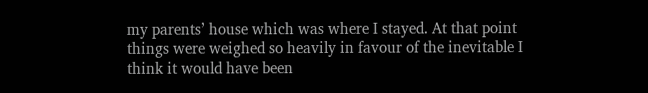my parents’ house which was where I stayed. At that point things were weighed so heavily in favour of the inevitable I think it would have been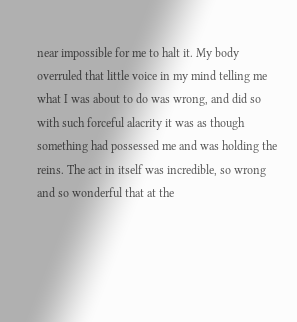near impossible for me to halt it. My body overruled that little voice in my mind telling me what I was about to do was wrong, and did so with such forceful alacrity it was as though something had possessed me and was holding the reins. The act in itself was incredible, so wrong and so wonderful that at the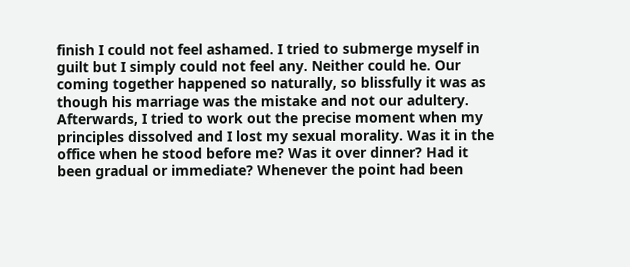finish I could not feel ashamed. I tried to submerge myself in guilt but I simply could not feel any. Neither could he. Our coming together happened so naturally, so blissfully it was as though his marriage was the mistake and not our adultery. Afterwards, I tried to work out the precise moment when my principles dissolved and I lost my sexual morality. Was it in the office when he stood before me? Was it over dinner? Had it been gradual or immediate? Whenever the point had been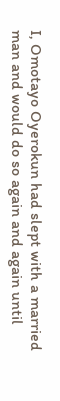I, Omotayo Oyerokun had slept with a married man and would do so again and again until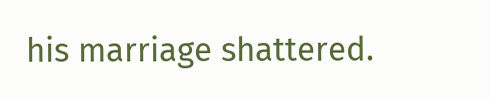his marriage shattered.